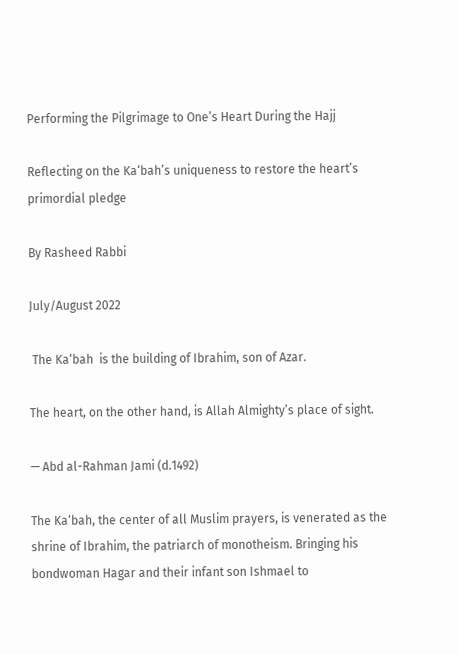Performing the Pilgrimage to One’s Heart During the Hajj

Reflecting on the Ka‘bah’s uniqueness to restore the heart’s primordial pledge

By Rasheed Rabbi

July/August 2022

 The Ka‘bah  is the building of Ibrahim, son of Azar.

The heart, on the other hand, is Allah Almighty’s place of sight.

— Abd al-Rahman Jami (d.1492)

The Ka‘bah, the center of all Muslim prayers, is venerated as the shrine of Ibrahim, the patriarch of monotheism. Bringing his bondwoman Hagar and their infant son Ishmael to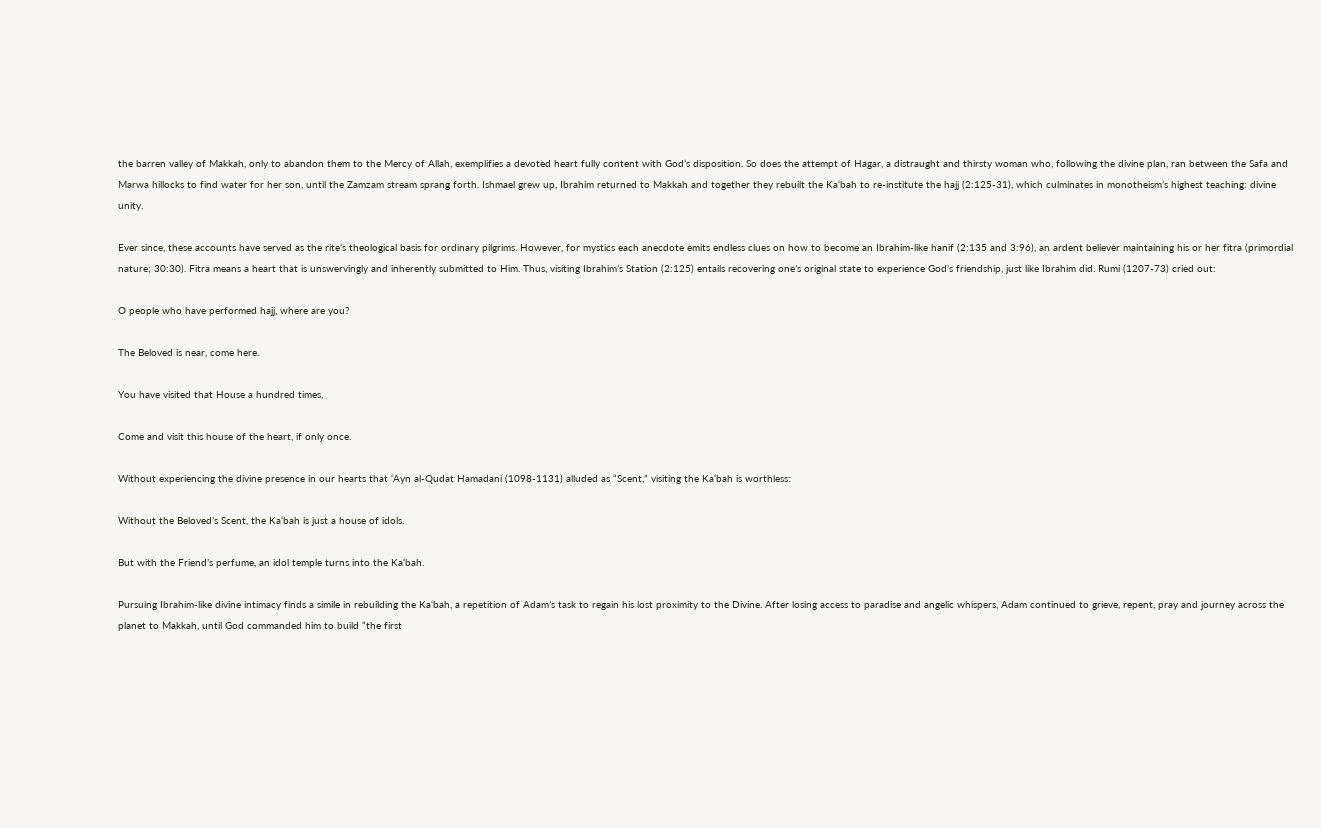the barren valley of Makkah, only to abandon them to the Mercy of Allah, exemplifies a devoted heart fully content with God’s disposition. So does the attempt of Hagar, a distraught and thirsty woman who, following the divine plan, ran between the Safa and Marwa hillocks to find water for her son, until the Zamzam stream sprang forth. Ishmael grew up, Ibrahim returned to Makkah and together they rebuilt the Ka‘bah to re-institute the hajj (2:125-31), which culminates in monotheism’s highest teaching: divine unity.

Ever since, these accounts have served as the rite’s theological basis for ordinary pilgrims. However, for mystics each anecdote emits endless clues on how to become an Ibrahim-like hanif (2:135 and 3:96), an ardent believer maintaining his or her fitra (primordial nature; 30:30). Fitra means a heart that is unswervingly and inherently submitted to Him. Thus, visiting Ibrahim’s Station (2:125) entails recovering one’s original state to experience God’s friendship, just like Ibrahim did. Rumi (1207-73) cried out:

O people who have performed hajj, where are you?

The Beloved is near, come here.

You have visited that House a hundred times,

Come and visit this house of the heart, if only once.

Without experiencing the divine presence in our hearts that ‘Ayn al-Qudat Hamadani (1098-1131) alluded as “Scent,” visiting the Ka‘bah is worthless:

Without the Beloved’s Scent, the Ka‘bah is just a house of idols.

But with the Friend’s perfume, an idol temple turns into the Ka‘bah.

Pursuing Ibrahim-like divine intimacy finds a simile in rebuilding the Ka‘bah, a repetition of Adam’s task to regain his lost proximity to the Divine. After losing access to paradise and angelic whispers, Adam continued to grieve, repent, pray and journey across the planet to Makkah, until God commanded him to build “the first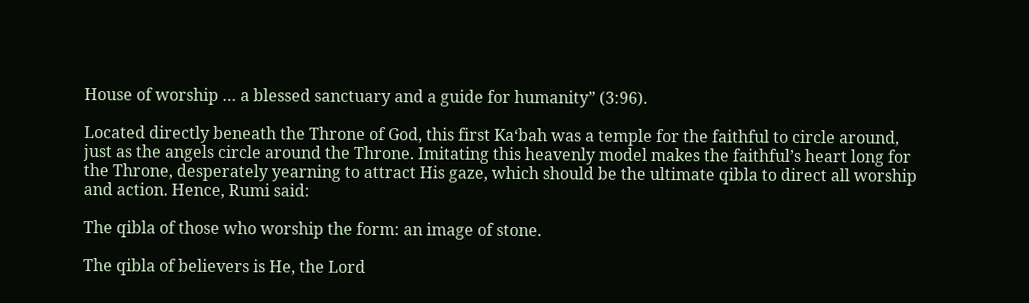House of worship … a blessed sanctuary and a guide for humanity” (3:96).

Located directly beneath the Throne of God, this first Ka‘bah was a temple for the faithful to circle around, just as the angels circle around the Throne. Imitating this heavenly model makes the faithful’s heart long for the Throne, desperately yearning to attract His gaze, which should be the ultimate qibla to direct all worship and action. Hence, Rumi said:

The qibla of those who worship the form: an image of stone.

The qibla of believers is He, the Lord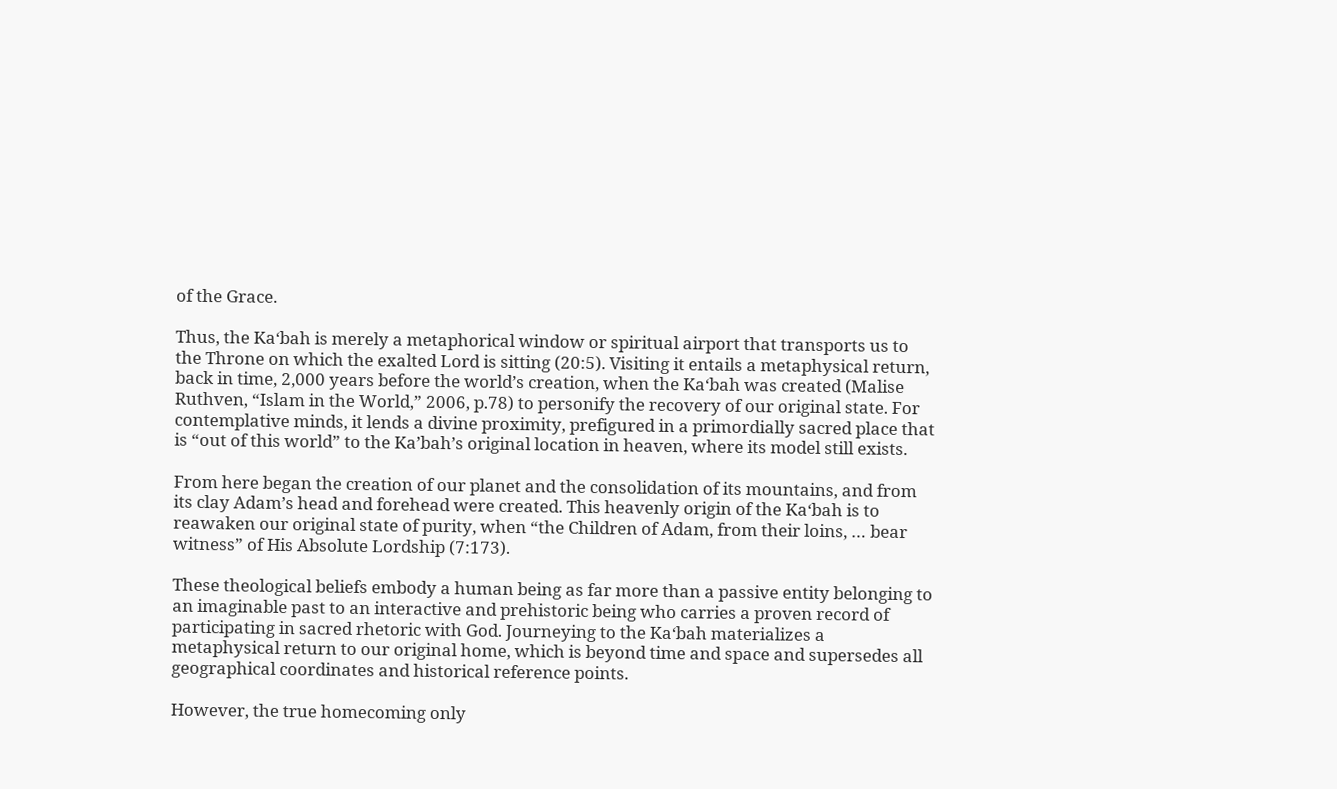of the Grace.

Thus, the Ka‘bah is merely a metaphorical window or spiritual airport that transports us to the Throne on which the exalted Lord is sitting (20:5). Visiting it entails a metaphysical return, back in time, 2,000 years before the world’s creation, when the Ka‘bah was created (Malise Ruthven, “Islam in the World,” 2006, p.78) to personify the recovery of our original state. For contemplative minds, it lends a divine proximity, prefigured in a primordially sacred place that is “out of this world” to the Ka’bah’s original location in heaven, where its model still exists.

From here began the creation of our planet and the consolidation of its mountains, and from its clay Adam’s head and forehead were created. This heavenly origin of the Ka‘bah is to reawaken our original state of purity, when “the Children of Adam, from their loins, … bear witness” of His Absolute Lordship (7:173).

These theological beliefs embody a human being as far more than a passive entity belonging to an imaginable past to an interactive and prehistoric being who carries a proven record of participating in sacred rhetoric with God. Journeying to the Ka‘bah materializes a metaphysical return to our original home, which is beyond time and space and supersedes all geographical coordinates and historical reference points.

However, the true homecoming only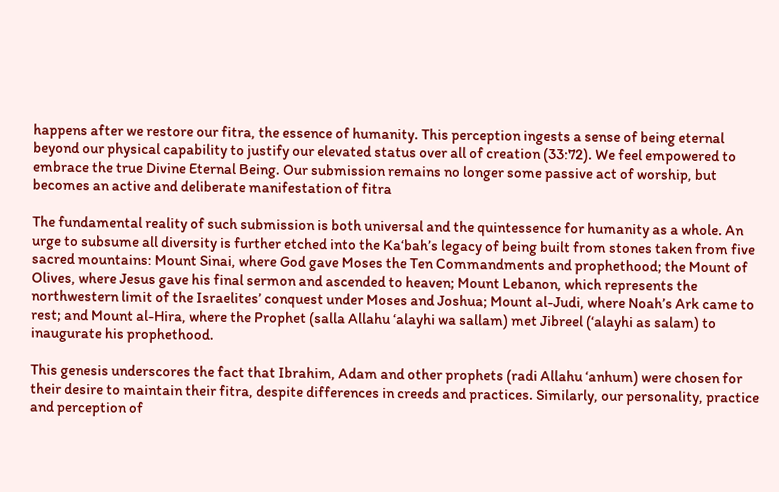happens after we restore our fitra, the essence of humanity. This perception ingests a sense of being eternal beyond our physical capability to justify our elevated status over all of creation (33:72). We feel empowered to embrace the true Divine Eternal Being. Our submission remains no longer some passive act of worship, but becomes an active and deliberate manifestation of fitra

The fundamental reality of such submission is both universal and the quintessence for humanity as a whole. An urge to subsume all diversity is further etched into the Ka‘bah’s legacy of being built from stones taken from five sacred mountains: Mount Sinai, where God gave Moses the Ten Commandments and prophethood; the Mount of Olives, where Jesus gave his final sermon and ascended to heaven; Mount Lebanon, which represents the northwestern limit of the Israelites’ conquest under Moses and Joshua; Mount al-Judi, where Noah’s Ark came to rest; and Mount al-Hira, where the Prophet (salla Allahu ‘alayhi wa sallam) met Jibreel (‘alayhi as salam) to inaugurate his prophethood.

This genesis underscores the fact that Ibrahim, Adam and other prophets (radi Allahu ‘anhum) were chosen for their desire to maintain their fitra, despite differences in creeds and practices. Similarly, our personality, practice and perception of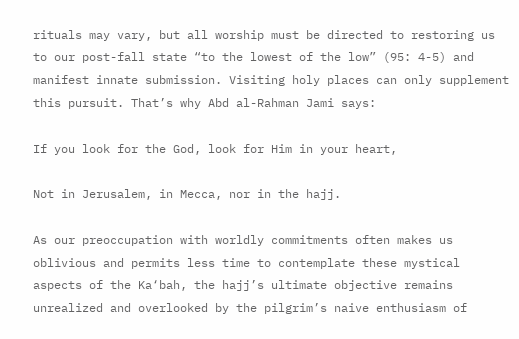rituals may vary, but all worship must be directed to restoring us to our post-fall state “to the lowest of the low” (95: 4-5) and manifest innate submission. Visiting holy places can only supplement this pursuit. That’s why Abd al-Rahman Jami says:

If you look for the God, look for Him in your heart,

Not in Jerusalem, in Mecca, nor in the hajj.

As our preoccupation with worldly commitments often makes us oblivious and permits less time to contemplate these mystical aspects of the Ka‘bah, the hajj’s ultimate objective remains unrealized and overlooked by the pilgrim’s naive enthusiasm of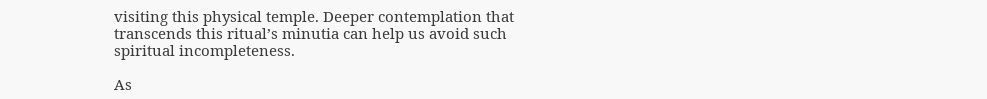visiting this physical temple. Deeper contemplation that transcends this ritual’s minutia can help us avoid such spiritual incompleteness.

As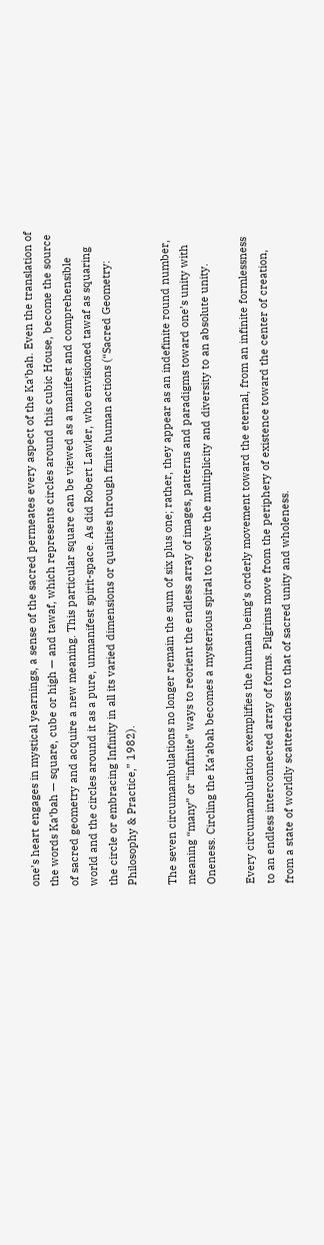one’s heart engages in mystical yearnings, a sense of the sacred permeates every aspect of the Ka‘bah. Even the translation of the words Ka‘bah — square, cube or high — and tawaf, which represents circles around this cubic House, become the source of sacred geometry and acquire a new meaning. This particular square can be viewed as a manifest and comprehensible world and the circles around it as a pure, unmanifest spirit-space. As did Robert Lawler, who envisioned tawaf as squaring the circle or embracing Infinity in all its varied dimensions or qualities through finite human actions (“Sacred Geometry: Philosophy & Practice,” 1982).

The seven circumambulations no longer remain the sum of six plus one; rather, they appear as an indefinite round number, meaning “many” or “infinite” ways to reorient the endless array of images, patterns and paradigms toward one’s unity with Oneness. Circling the Ka‘abah becomes a mysterious spiral to resolve the multiplicity and diversity to an absolute unity.

Every circumambulation exemplifies the human being’s orderly movement toward the eternal, from an infinite formlessness to an endless interconnected array of forms. Pilgrims move from the periphery of existence toward the center of creation, from a state of worldly scatteredness to that of sacred unity and wholeness.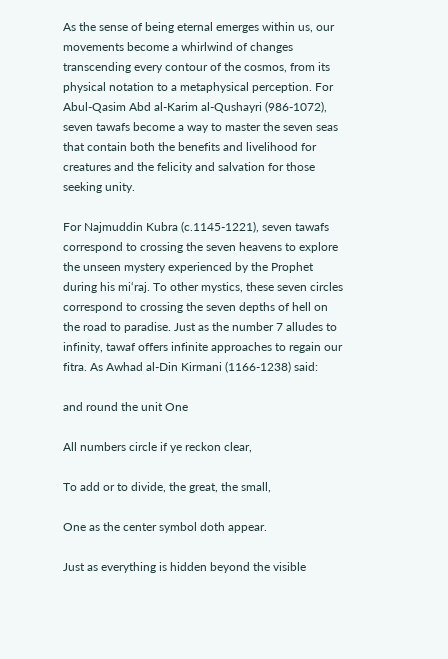As the sense of being eternal emerges within us, our movements become a whirlwind of changes transcending every contour of the cosmos, from its physical notation to a metaphysical perception. For Abul-Qasim Abd al-Karim al-Qushayri (986-1072), seven tawafs become a way to master the seven seas that contain both the benefits and livelihood for creatures and the felicity and salvation for those seeking unity.

For Najmuddin Kubra (c.1145-1221), seven tawafs correspond to crossing the seven heavens to explore the unseen mystery experienced by the Prophet during his mi‘raj. To other mystics, these seven circles correspond to crossing the seven depths of hell on the road to paradise. Just as the number 7 alludes to infinity, tawaf offers infinite approaches to regain our fitra. As Awhad al-Din Kirmani (1166-1238) said:

and round the unit One

All numbers circle if ye reckon clear,

To add or to divide, the great, the small,

One as the center symbol doth appear.

Just as everything is hidden beyond the visible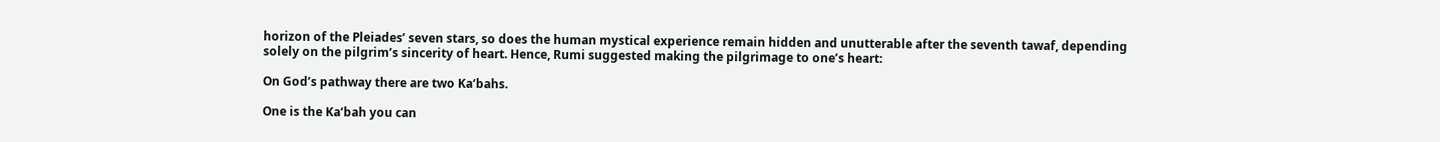horizon of the Pleiades’ seven stars, so does the human mystical experience remain hidden and unutterable after the seventh tawaf, depending solely on the pilgrim’s sincerity of heart. Hence, Rumi suggested making the pilgrimage to one’s heart:

On God’s pathway there are two Ka‘bahs.

One is the Ka‘bah you can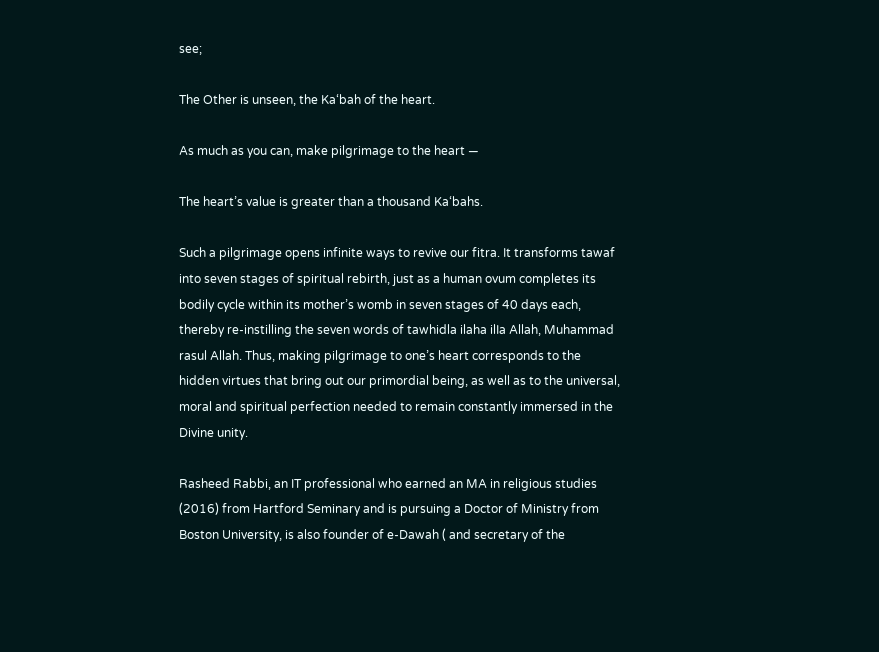see;

The Other is unseen, the Ka‘bah of the heart.

As much as you can, make pilgrimage to the heart —

The heart’s value is greater than a thousand Ka‘bahs.

Such a pilgrimage opens infinite ways to revive our fitra. It transforms tawaf into seven stages of spiritual rebirth, just as a human ovum completes its bodily cycle within its mother’s womb in seven stages of 40 days each, thereby re-instilling the seven words of tawhidla ilaha ilIa Allah, Muhammad rasul Allah. Thus, making pilgrimage to one’s heart corresponds to the hidden virtues that bring out our primordial being, as well as to the universal, moral and spiritual perfection needed to remain constantly immersed in the Divine unity.

Rasheed Rabbi, an IT professional who earned an MA in religious studies (2016) from Hartford Seminary and is pursuing a Doctor of Ministry from Boston University, is also founder of e-Dawah ( and secretary of the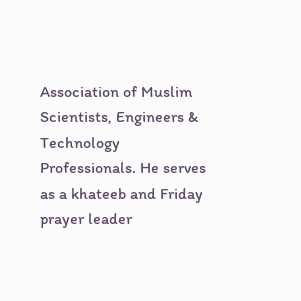Association of Muslim Scientists, Engineers & Technology Professionals. He serves as a khateeb and Friday prayer leader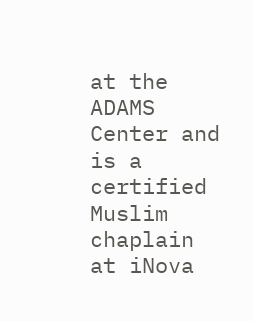at the ADAMS Center and is a certified Muslim chaplain at iNova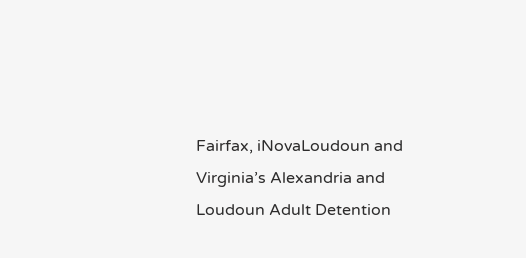Fairfax, iNovaLoudoun and Virginia’s Alexandria and Loudoun Adult Detention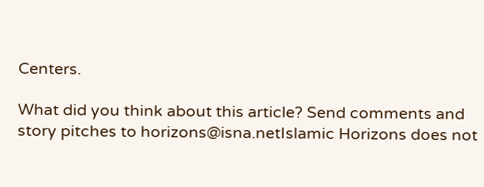Centers.

What did you think about this article? Send comments and story pitches to horizons@isna.netIslamic Horizons does not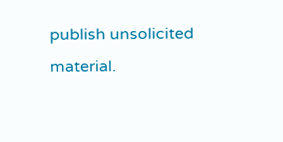publish unsolicited material.